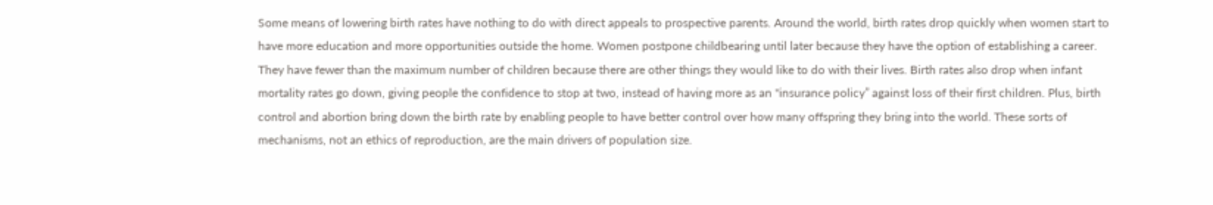Some means of lowering birth rates have nothing to do with direct appeals to prospective parents. Around the world, birth rates drop quickly when women start to have more education and more opportunities outside the home. Women postpone childbearing until later because they have the option of establishing a career. They have fewer than the maximum number of children because there are other things they would like to do with their lives. Birth rates also drop when infant mortality rates go down, giving people the confidence to stop at two, instead of having more as an "insurance policy” against loss of their first children. Plus, birth control and abortion bring down the birth rate by enabling people to have better control over how many offspring they bring into the world. These sorts of mechanisms, not an ethics of reproduction, are the main drivers of population size.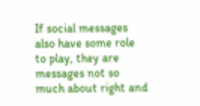If social messages also have some role to play, they are messages not so much about right and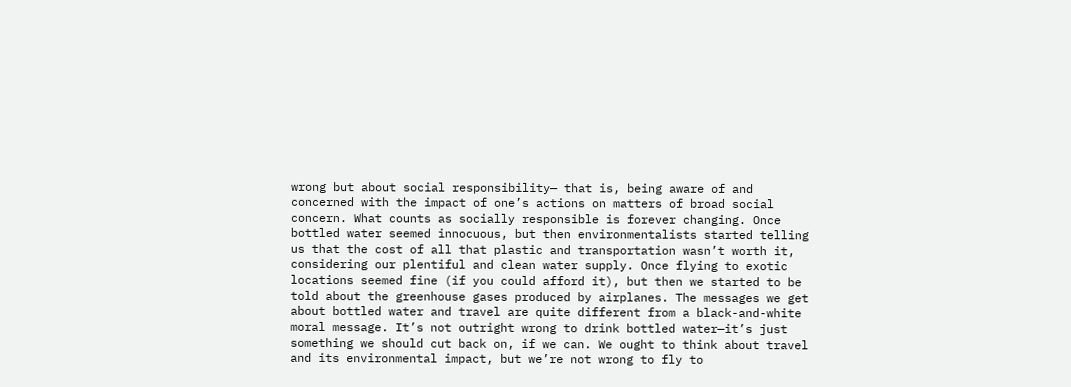wrong but about social responsibility— that is, being aware of and concerned with the impact of one’s actions on matters of broad social concern. What counts as socially responsible is forever changing. Once bottled water seemed innocuous, but then environmentalists started telling us that the cost of all that plastic and transportation wasn’t worth it, considering our plentiful and clean water supply. Once flying to exotic locations seemed fine (if you could afford it), but then we started to be told about the greenhouse gases produced by airplanes. The messages we get about bottled water and travel are quite different from a black-and-white moral message. It’s not outright wrong to drink bottled water—it’s just something we should cut back on, if we can. We ought to think about travel and its environmental impact, but we’re not wrong to fly to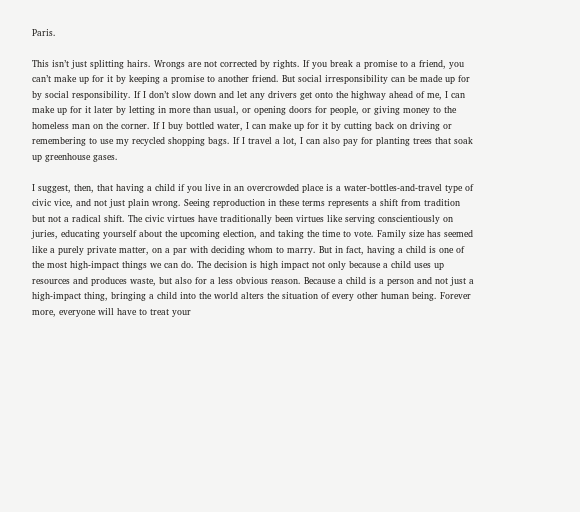Paris.

This isn’t just splitting hairs. Wrongs are not corrected by rights. If you break a promise to a friend, you can’t make up for it by keeping a promise to another friend. But social irresponsibility can be made up for by social responsibility. If I don’t slow down and let any drivers get onto the highway ahead of me, I can make up for it later by letting in more than usual, or opening doors for people, or giving money to the homeless man on the corner. If I buy bottled water, I can make up for it by cutting back on driving or remembering to use my recycled shopping bags. If I travel a lot, I can also pay for planting trees that soak up greenhouse gases.

I suggest, then, that having a child if you live in an overcrowded place is a water-bottles-and-travel type of civic vice, and not just plain wrong. Seeing reproduction in these terms represents a shift from tradition but not a radical shift. The civic virtues have traditionally been virtues like serving conscientiously on juries, educating yourself about the upcoming election, and taking the time to vote. Family size has seemed like a purely private matter, on a par with deciding whom to marry. But in fact, having a child is one of the most high-impact things we can do. The decision is high impact not only because a child uses up resources and produces waste, but also for a less obvious reason. Because a child is a person and not just a high-impact thing, bringing a child into the world alters the situation of every other human being. Forever more, everyone will have to treat your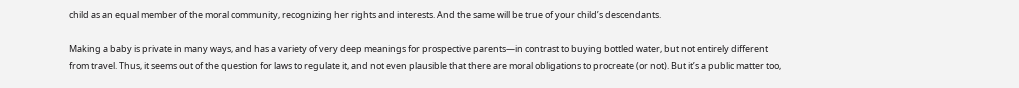child as an equal member of the moral community, recognizing her rights and interests. And the same will be true of your child’s descendants.

Making a baby is private in many ways, and has a variety of very deep meanings for prospective parents—in contrast to buying bottled water, but not entirely different from travel. Thus, it seems out of the question for laws to regulate it, and not even plausible that there are moral obligations to procreate (or not). But it’s a public matter too,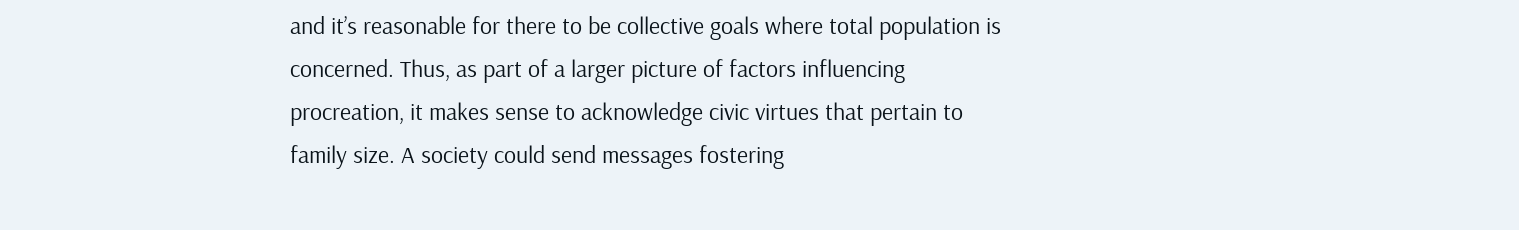and it’s reasonable for there to be collective goals where total population is concerned. Thus, as part of a larger picture of factors influencing procreation, it makes sense to acknowledge civic virtues that pertain to family size. A society could send messages fostering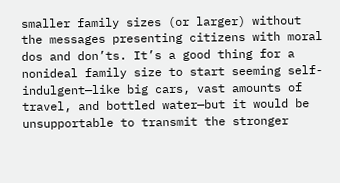smaller family sizes (or larger) without the messages presenting citizens with moral dos and don’ts. It’s a good thing for a nonideal family size to start seeming self-indulgent—like big cars, vast amounts of travel, and bottled water—but it would be unsupportable to transmit the stronger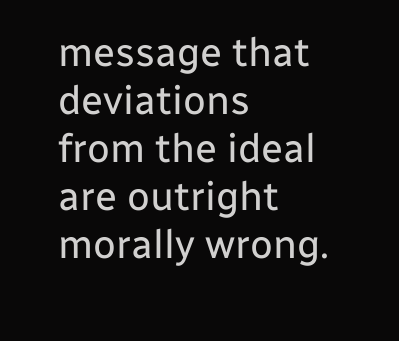message that deviations from the ideal are outright morally wrong.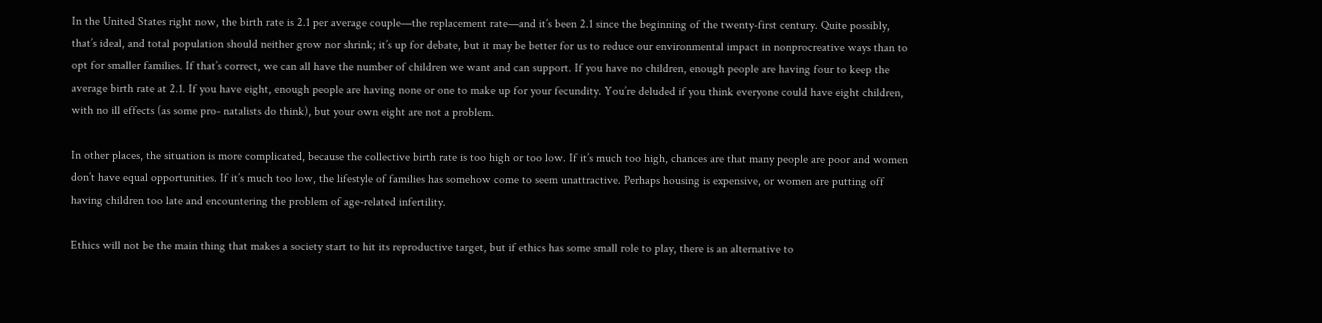In the United States right now, the birth rate is 2.1 per average couple—the replacement rate—and it’s been 2.1 since the beginning of the twenty-first century. Quite possibly, that’s ideal, and total population should neither grow nor shrink; it’s up for debate, but it may be better for us to reduce our environmental impact in nonprocreative ways than to opt for smaller families. If that’s correct, we can all have the number of children we want and can support. If you have no children, enough people are having four to keep the average birth rate at 2.1. If you have eight, enough people are having none or one to make up for your fecundity. You’re deluded if you think everyone could have eight children, with no ill effects (as some pro- natalists do think), but your own eight are not a problem.

In other places, the situation is more complicated, because the collective birth rate is too high or too low. If it’s much too high, chances are that many people are poor and women don’t have equal opportunities. If it’s much too low, the lifestyle of families has somehow come to seem unattractive. Perhaps housing is expensive, or women are putting off having children too late and encountering the problem of age-related infertility.

Ethics will not be the main thing that makes a society start to hit its reproductive target, but if ethics has some small role to play, there is an alternative to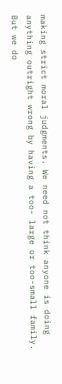making strict moral judgments. We need not think anyone is doing anything outright wrong by having a too- large or too-small family. But we do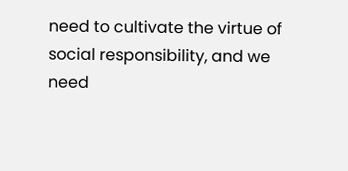need to cultivate the virtue of social responsibility, and we need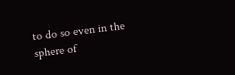to do so even in the sphere of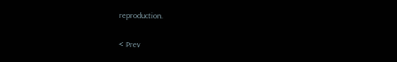reproduction.

< Prev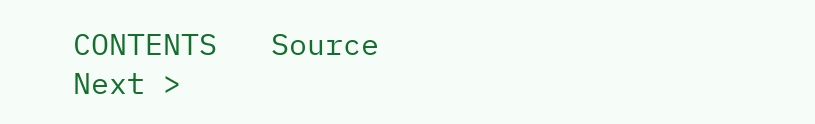CONTENTS   Source   Next >